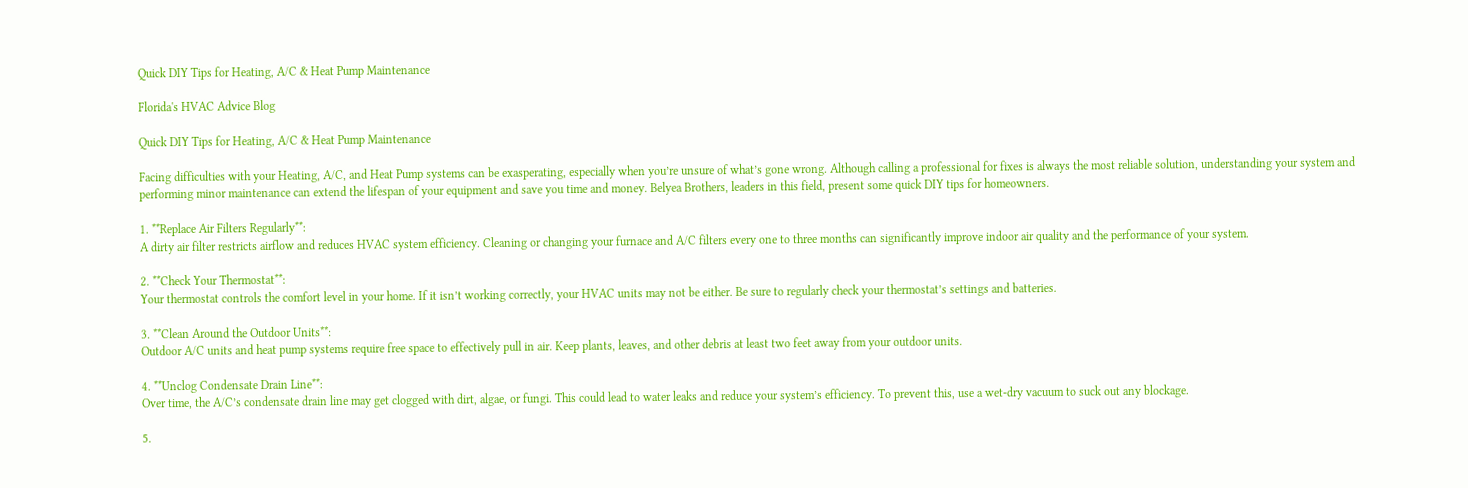Quick DIY Tips for Heating, A/C & Heat Pump Maintenance

Florida's HVAC Advice Blog

Quick DIY Tips for Heating, A/C & Heat Pump Maintenance

Facing difficulties with your Heating, A/C, and Heat Pump systems can be exasperating, especially when you’re unsure of what’s gone wrong. Although calling a professional for fixes is always the most reliable solution, understanding your system and performing minor maintenance can extend the lifespan of your equipment and save you time and money. Belyea Brothers, leaders in this field, present some quick DIY tips for homeowners.

1. **Replace Air Filters Regularly**:
A dirty air filter restricts airflow and reduces HVAC system efficiency. Cleaning or changing your furnace and A/C filters every one to three months can significantly improve indoor air quality and the performance of your system.

2. **Check Your Thermostat**:
Your thermostat controls the comfort level in your home. If it isn’t working correctly, your HVAC units may not be either. Be sure to regularly check your thermostat’s settings and batteries.

3. **Clean Around the Outdoor Units**:
Outdoor A/C units and heat pump systems require free space to effectively pull in air. Keep plants, leaves, and other debris at least two feet away from your outdoor units.

4. **Unclog Condensate Drain Line**:
Over time, the A/C’s condensate drain line may get clogged with dirt, algae, or fungi. This could lead to water leaks and reduce your system’s efficiency. To prevent this, use a wet-dry vacuum to suck out any blockage.

5.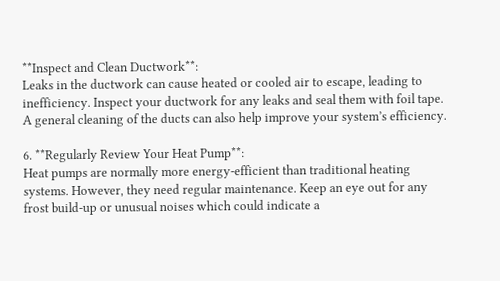**Inspect and Clean Ductwork**:
Leaks in the ductwork can cause heated or cooled air to escape, leading to inefficiency. Inspect your ductwork for any leaks and seal them with foil tape. A general cleaning of the ducts can also help improve your system’s efficiency.

6. **Regularly Review Your Heat Pump**:
Heat pumps are normally more energy-efficient than traditional heating systems. However, they need regular maintenance. Keep an eye out for any frost build-up or unusual noises which could indicate a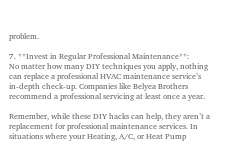problem.

7. **Invest in Regular Professional Maintenance**:
No matter how many DIY techniques you apply, nothing can replace a professional HVAC maintenance service’s in-depth check-up. Companies like Belyea Brothers recommend a professional servicing at least once a year.

Remember, while these DIY hacks can help, they aren’t a replacement for professional maintenance services. In situations where your Heating, A/C, or Heat Pump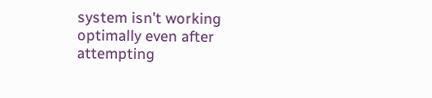system isn’t working optimally even after attempting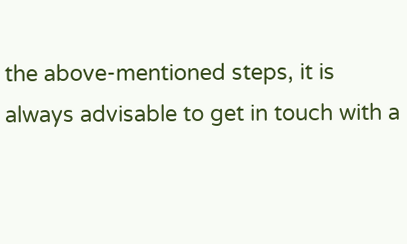the above-mentioned steps, it is always advisable to get in touch with a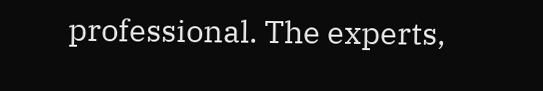professional. The experts,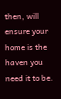then, will ensure your home is the haven you need it to be.